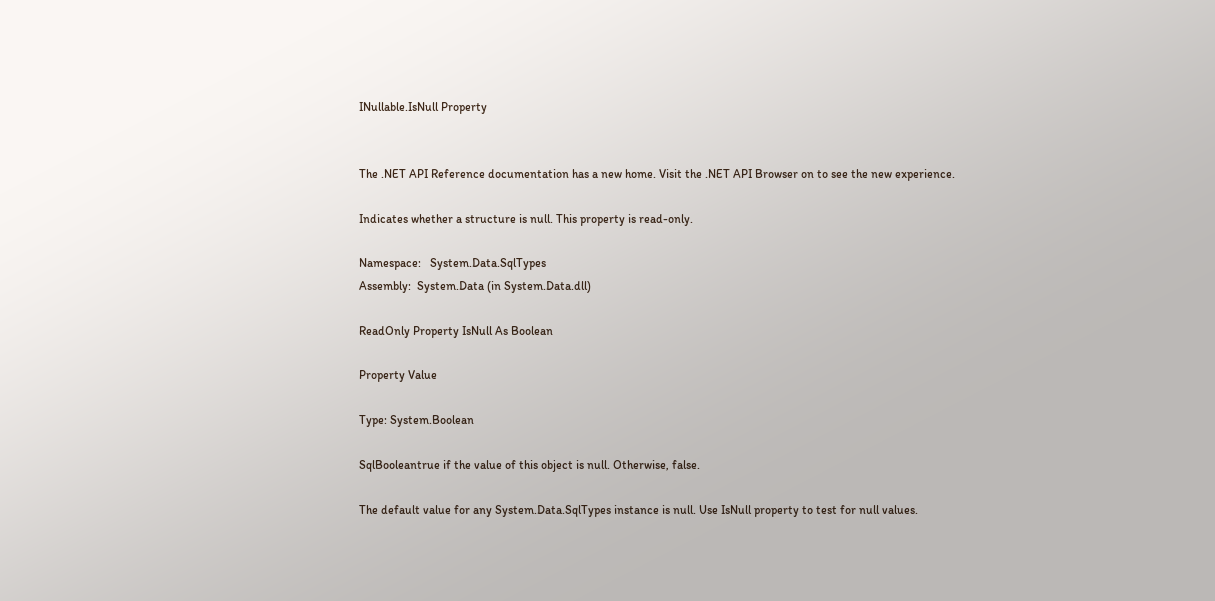INullable.IsNull Property


The .NET API Reference documentation has a new home. Visit the .NET API Browser on to see the new experience.

Indicates whether a structure is null. This property is read-only.

Namespace:   System.Data.SqlTypes
Assembly:  System.Data (in System.Data.dll)

ReadOnly Property IsNull As Boolean

Property Value

Type: System.Boolean

SqlBooleantrue if the value of this object is null. Otherwise, false.

The default value for any System.Data.SqlTypes instance is null. Use IsNull property to test for null values.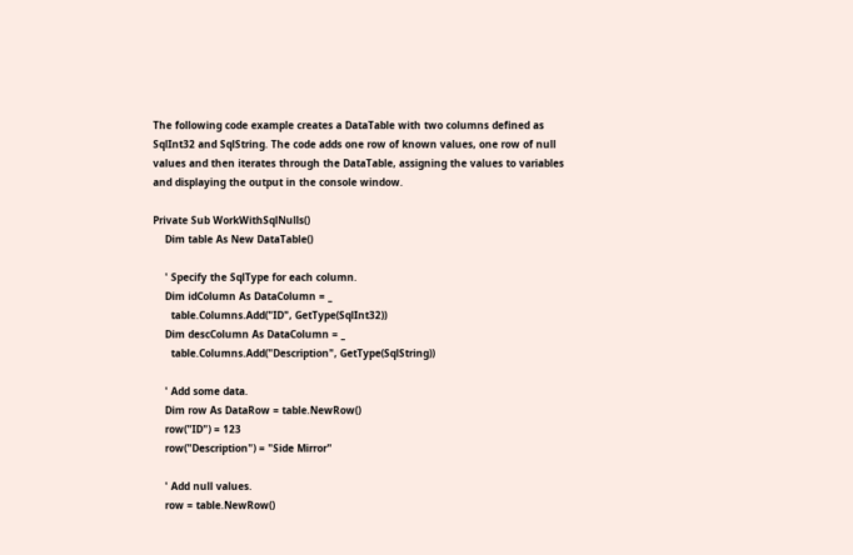The following code example creates a DataTable with two columns defined as SqlInt32 and SqlString. The code adds one row of known values, one row of null values and then iterates through the DataTable, assigning the values to variables and displaying the output in the console window.

Private Sub WorkWithSqlNulls()
    Dim table As New DataTable()

    ' Specify the SqlType for each column.
    Dim idColumn As DataColumn = _
      table.Columns.Add("ID", GetType(SqlInt32))
    Dim descColumn As DataColumn = _
      table.Columns.Add("Description", GetType(SqlString))

    ' Add some data.
    Dim row As DataRow = table.NewRow()
    row("ID") = 123
    row("Description") = "Side Mirror"

    ' Add null values.
    row = table.NewRow()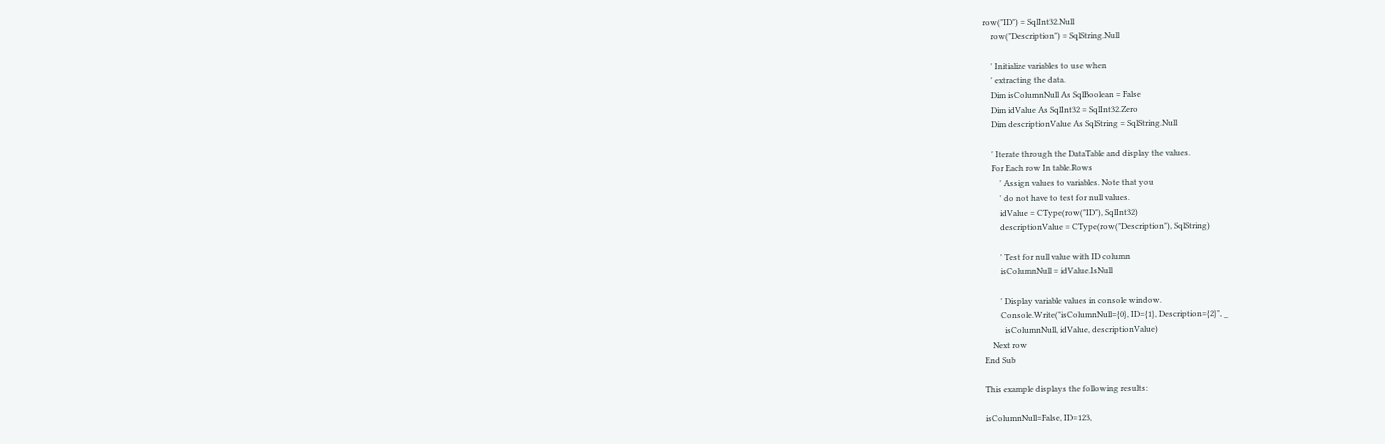row("ID") = SqlInt32.Null
    row("Description") = SqlString.Null

    ' Initialize variables to use when
    ' extracting the data.
    Dim isColumnNull As SqlBoolean = False
    Dim idValue As SqlInt32 = SqlInt32.Zero
    Dim descriptionValue As SqlString = SqlString.Null

    ' Iterate through the DataTable and display the values.
    For Each row In table.Rows
        ' Assign values to variables. Note that you
        ' do not have to test for null values.
        idValue = CType(row("ID"), SqlInt32)
        descriptionValue = CType(row("Description"), SqlString)

        ' Test for null value with ID column
        isColumnNull = idValue.IsNull

        ' Display variable values in console window.
        Console.Write("isColumnNull={0}, ID={1}, Description={2}", _
          isColumnNull, idValue, descriptionValue)
    Next row
End Sub

This example displays the following results:

isColumnNull=False, ID=123,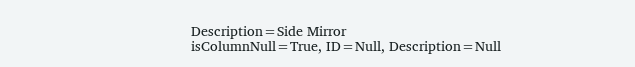Description=Side Mirror
isColumnNull=True, ID=Null, Description=Null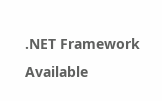.NET Framework
Available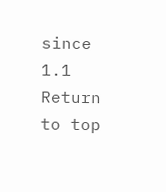since 1.1
Return to top